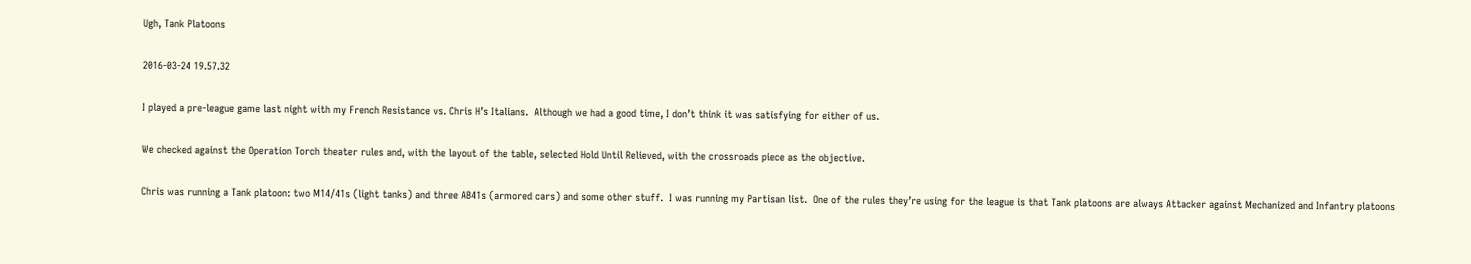Ugh, Tank Platoons

2016-03-24 19.57.32

I played a pre-league game last night with my French Resistance vs. Chris H’s Italians.  Although we had a good time, I don’t think it was satisfying for either of us.

We checked against the Operation Torch theater rules and, with the layout of the table, selected Hold Until Relieved, with the crossroads piece as the objective.

Chris was running a Tank platoon: two M14/41s (light tanks) and three AB41s (armored cars) and some other stuff.  I was running my Partisan list.  One of the rules they’re using for the league is that Tank platoons are always Attacker against Mechanized and Infantry platoons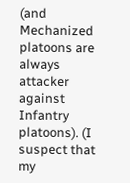(and Mechanized platoons are always attacker against Infantry platoons). (I suspect that my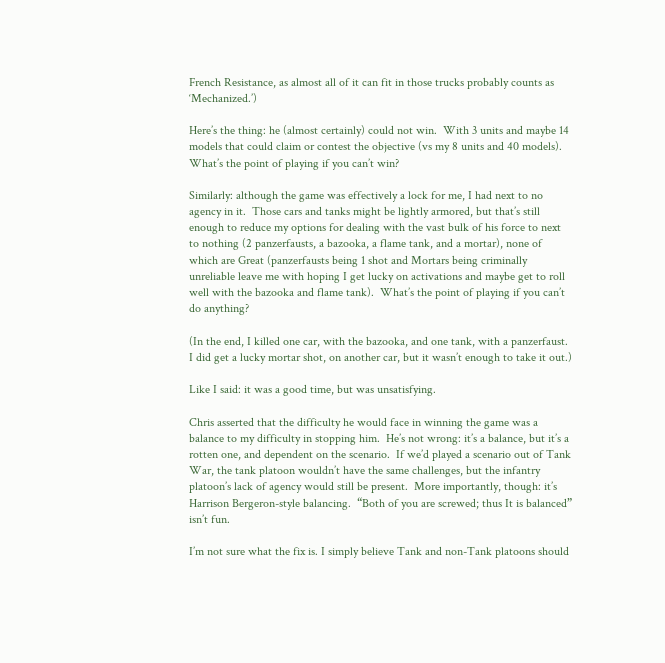French Resistance, as almost all of it can fit in those trucks probably counts as ‘Mechanized.’)

Here’s the thing: he (almost certainly) could not win.  With 3 units and maybe 14 models that could claim or contest the objective (vs my 8 units and 40 models).  What’s the point of playing if you can’t win?

Similarly: although the game was effectively a lock for me, I had next to no agency in it.  Those cars and tanks might be lightly armored, but that’s still enough to reduce my options for dealing with the vast bulk of his force to next to nothing (2 panzerfausts, a bazooka, a flame tank, and a mortar), none of which are Great (panzerfausts being 1 shot and Mortars being criminally unreliable leave me with hoping I get lucky on activations and maybe get to roll well with the bazooka and flame tank).  What’s the point of playing if you can’t do anything?

(In the end, I killed one car, with the bazooka, and one tank, with a panzerfaust. I did get a lucky mortar shot, on another car, but it wasn’t enough to take it out.)

Like I said: it was a good time, but was unsatisfying.

Chris asserted that the difficulty he would face in winning the game was a balance to my difficulty in stopping him.  He’s not wrong: it’s a balance, but it’s a rotten one, and dependent on the scenario.  If we’d played a scenario out of Tank War, the tank platoon wouldn’t have the same challenges, but the infantry platoon’s lack of agency would still be present.  More importantly, though: it’s Harrison Bergeron-style balancing.  “Both of you are screwed; thus It is balanced” isn’t fun.

I’m not sure what the fix is. I simply believe Tank and non-Tank platoons should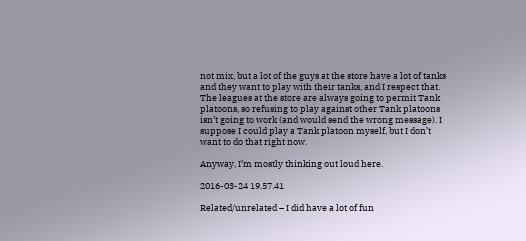not mix, but a lot of the guys at the store have a lot of tanks and they want to play with their tanks, and I respect that. The leagues at the store are always going to permit Tank platoons, so refusing to play against other Tank platoons isn’t going to work (and would send the wrong message). I suppose I could play a Tank platoon myself, but I don’t want to do that right now.

Anyway, I’m mostly thinking out loud here.

2016-03-24 19.57.41

Related/unrelated – I did have a lot of fun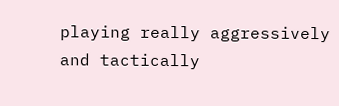playing really aggressively and tactically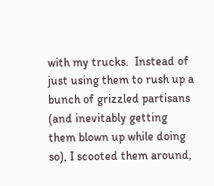with my trucks.  Instead of just using them to rush up a bunch of grizzled partisans (and inevitably getting them blown up while doing so), I scooted them around,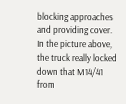blocking approaches and providing cover. In the picture above, the truck really locked down that M14/41 from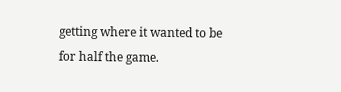getting where it wanted to be for half the game.